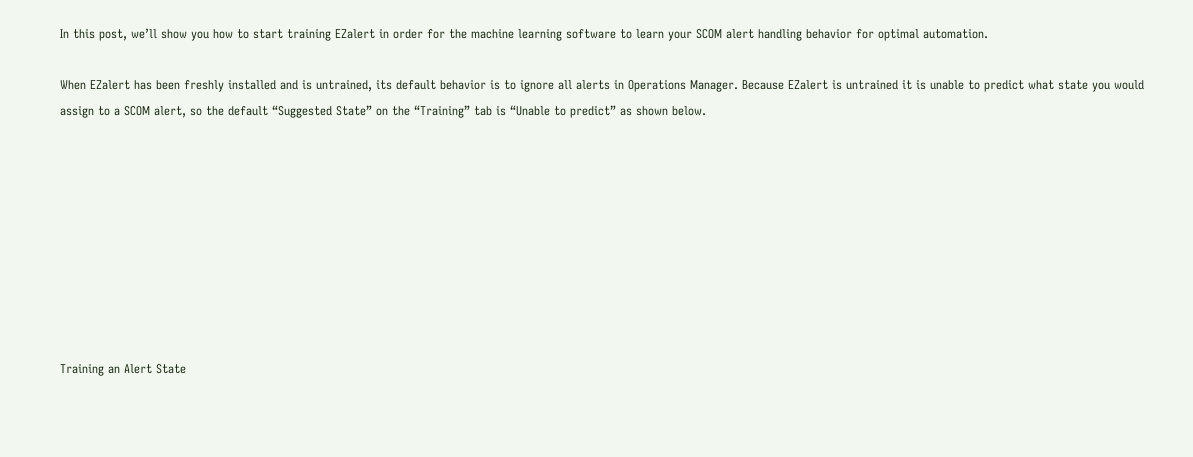In this post, we’ll show you how to start training EZalert in order for the machine learning software to learn your SCOM alert handling behavior for optimal automation.

When EZalert has been freshly installed and is untrained, its default behavior is to ignore all alerts in Operations Manager. Because EZalert is untrained it is unable to predict what state you would assign to a SCOM alert, so the default “Suggested State” on the “Training” tab is “Unable to predict” as shown below.









Training an Alert State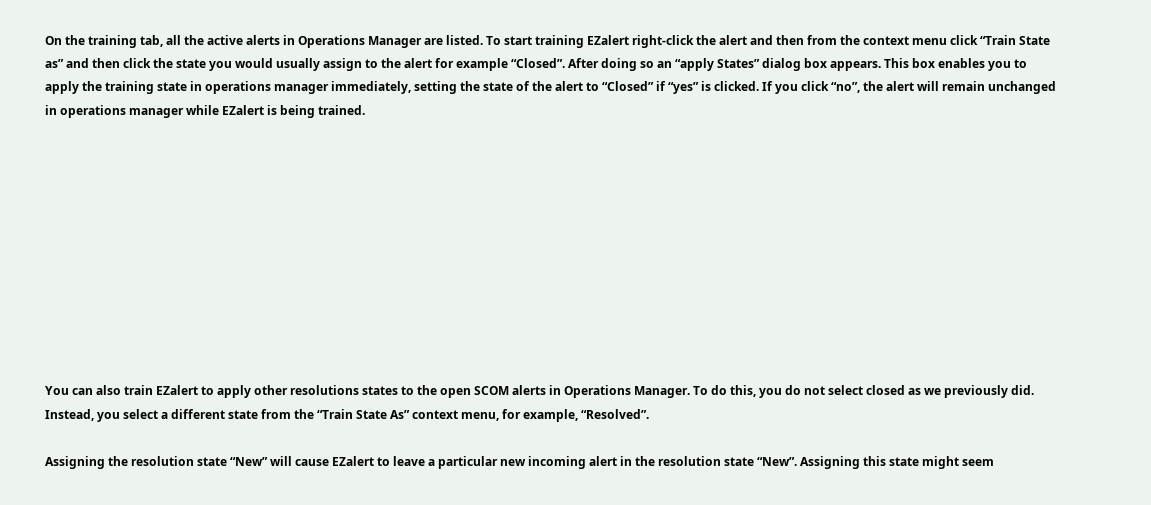On the training tab, all the active alerts in Operations Manager are listed. To start training EZalert right-click the alert and then from the context menu click “Train State as” and then click the state you would usually assign to the alert for example “Closed”. After doing so an “apply States” dialog box appears. This box enables you to apply the training state in operations manager immediately, setting the state of the alert to “Closed” if “yes” is clicked. If you click “no”, the alert will remain unchanged in operations manager while EZalert is being trained.











You can also train EZalert to apply other resolutions states to the open SCOM alerts in Operations Manager. To do this, you do not select closed as we previously did. Instead, you select a different state from the “Train State As” context menu, for example, “Resolved”.

Assigning the resolution state “New” will cause EZalert to leave a particular new incoming alert in the resolution state “New”. Assigning this state might seem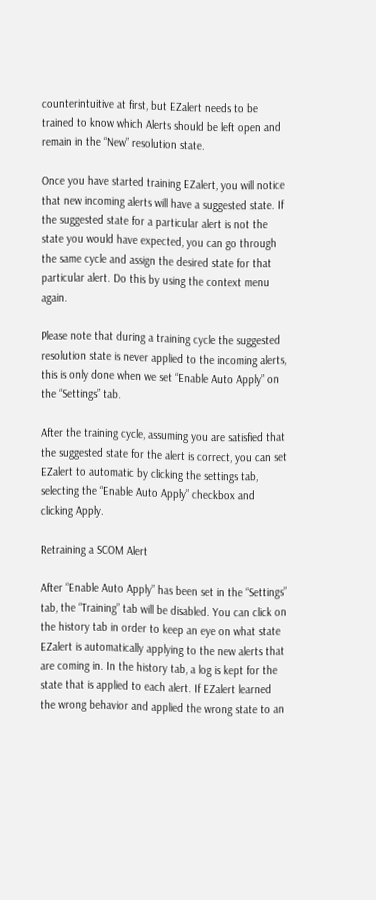counterintuitive at first, but EZalert needs to be trained to know which Alerts should be left open and remain in the “New” resolution state.

Once you have started training EZalert, you will notice that new incoming alerts will have a suggested state. If the suggested state for a particular alert is not the state you would have expected, you can go through the same cycle and assign the desired state for that particular alert. Do this by using the context menu again.

Please note that during a training cycle the suggested resolution state is never applied to the incoming alerts, this is only done when we set “Enable Auto Apply” on the “Settings” tab.

After the training cycle, assuming you are satisfied that the suggested state for the alert is correct, you can set EZalert to automatic by clicking the settings tab, selecting the “Enable Auto Apply” checkbox and clicking Apply.

Retraining a SCOM Alert

After “Enable Auto Apply” has been set in the “Settings” tab, the “Training” tab will be disabled. You can click on the history tab in order to keep an eye on what state EZalert is automatically applying to the new alerts that are coming in. In the history tab, a log is kept for the state that is applied to each alert. If EZalert learned the wrong behavior and applied the wrong state to an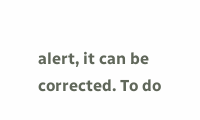alert, it can be corrected. To do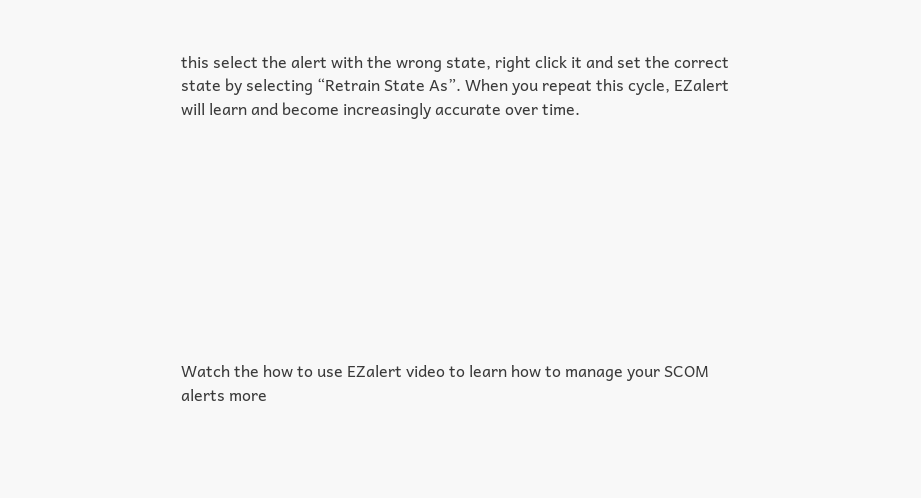this select the alert with the wrong state, right click it and set the correct state by selecting “Retrain State As”. When you repeat this cycle, EZalert will learn and become increasingly accurate over time.










Watch the how to use EZalert video to learn how to manage your SCOM alerts more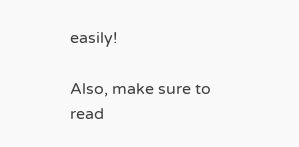easily!

Also, make sure to read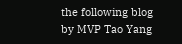the following blog by MVP Tao Yang